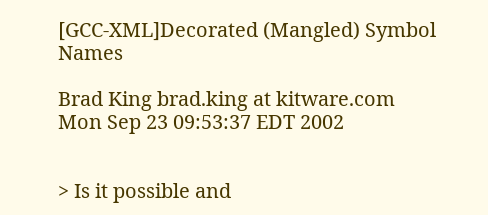[GCC-XML]Decorated (Mangled) Symbol Names

Brad King brad.king at kitware.com
Mon Sep 23 09:53:37 EDT 2002


> Is it possible and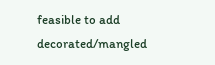feasible to add decorated/mangled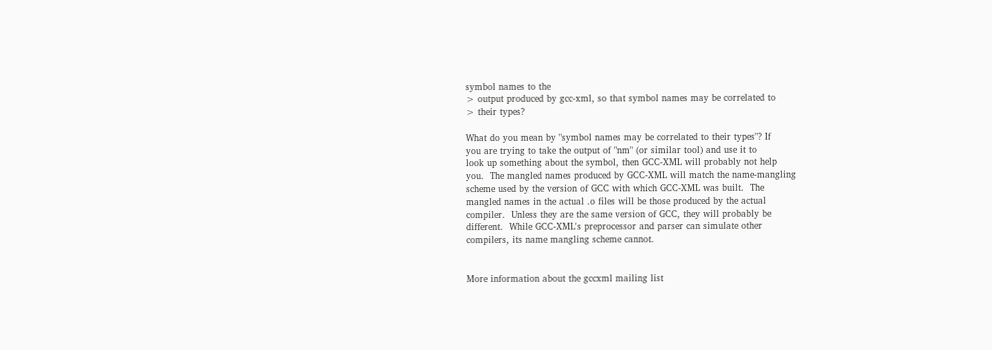symbol names to the
> output produced by gcc-xml, so that symbol names may be correlated to
> their types?

What do you mean by "symbol names may be correlated to their types"? If
you are trying to take the output of "nm" (or similar tool) and use it to
look up something about the symbol, then GCC-XML will probably not help
you.  The mangled names produced by GCC-XML will match the name-mangling
scheme used by the version of GCC with which GCC-XML was built.  The
mangled names in the actual .o files will be those produced by the actual
compiler.  Unless they are the same version of GCC, they will probably be
different.  While GCC-XML's preprocessor and parser can simulate other
compilers, its name mangling scheme cannot.


More information about the gccxml mailing list